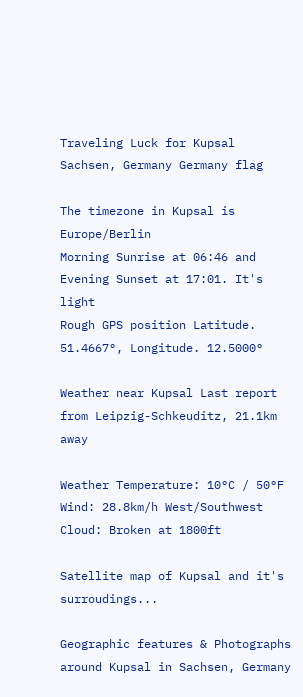Traveling Luck for Kupsal Sachsen, Germany Germany flag

The timezone in Kupsal is Europe/Berlin
Morning Sunrise at 06:46 and Evening Sunset at 17:01. It's light
Rough GPS position Latitude. 51.4667°, Longitude. 12.5000°

Weather near Kupsal Last report from Leipzig-Schkeuditz, 21.1km away

Weather Temperature: 10°C / 50°F
Wind: 28.8km/h West/Southwest
Cloud: Broken at 1800ft

Satellite map of Kupsal and it's surroudings...

Geographic features & Photographs around Kupsal in Sachsen, Germany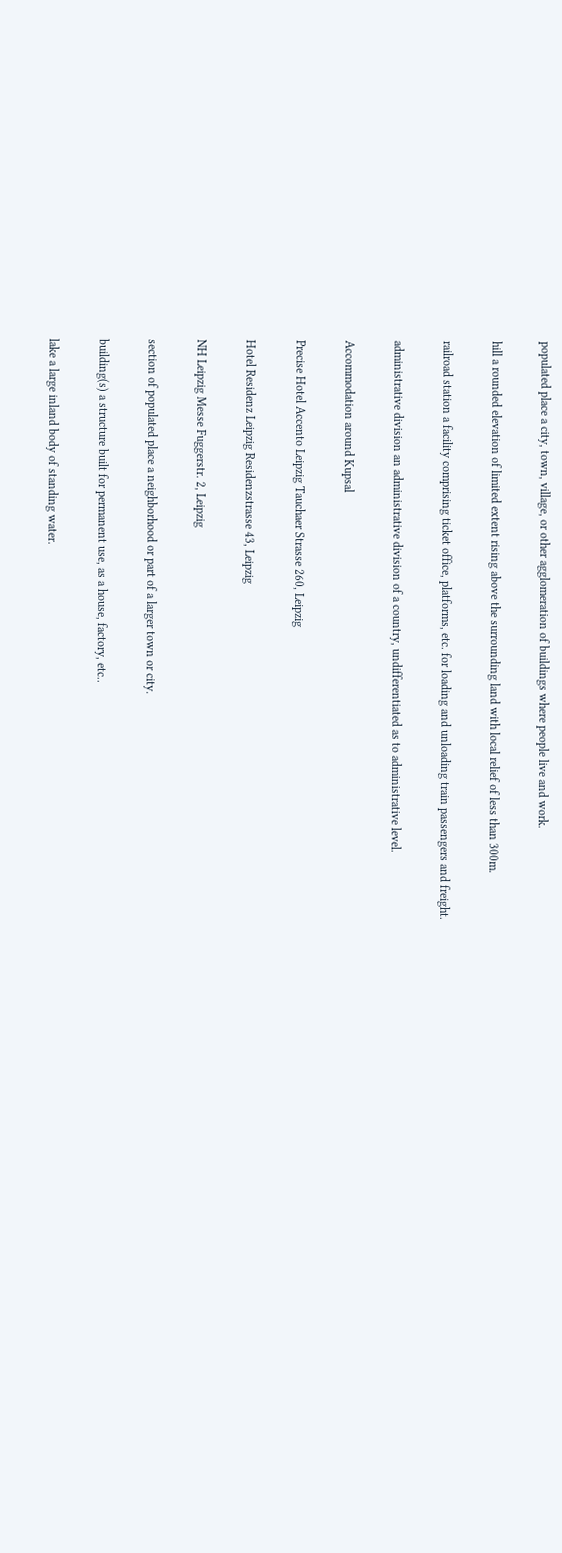populated place a city, town, village, or other agglomeration of buildings where people live and work.

hill a rounded elevation of limited extent rising above the surrounding land with local relief of less than 300m.

railroad station a facility comprising ticket office, platforms, etc. for loading and unloading train passengers and freight.

administrative division an administrative division of a country, undifferentiated as to administrative level.

Accommodation around Kupsal

Precise Hotel Accento Leipzig Tauchaer Strasse 260, Leipzig

Hotel Residenz Leipzig Residenzstrasse 43, Leipzig

NH Leipzig Messe Fuggerstr. 2, Leipzig

section of populated place a neighborhood or part of a larger town or city.

building(s) a structure built for permanent use, as a house, factory, etc..

lake a large inland body of standing water.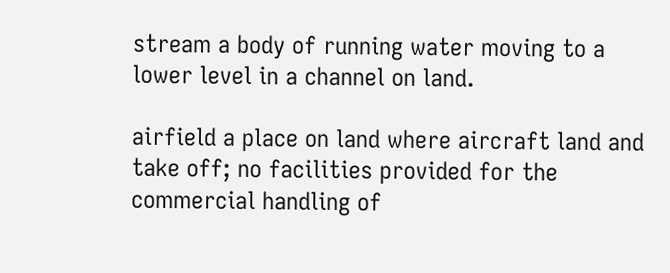stream a body of running water moving to a lower level in a channel on land.

airfield a place on land where aircraft land and take off; no facilities provided for the commercial handling of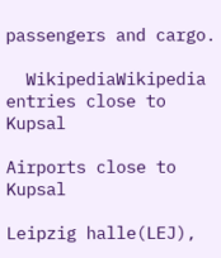passengers and cargo.

  WikipediaWikipedia entries close to Kupsal

Airports close to Kupsal

Leipzig halle(LEJ),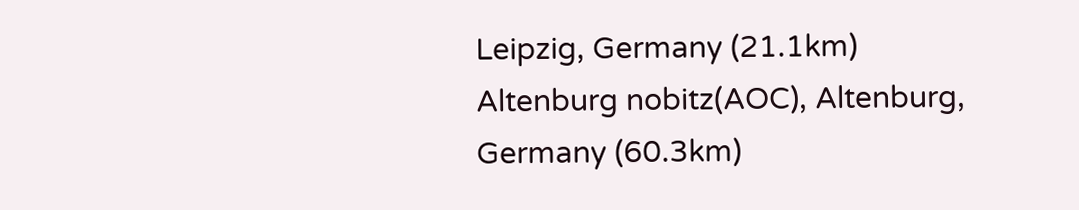Leipzig, Germany (21.1km)
Altenburg nobitz(AOC), Altenburg, Germany (60.3km)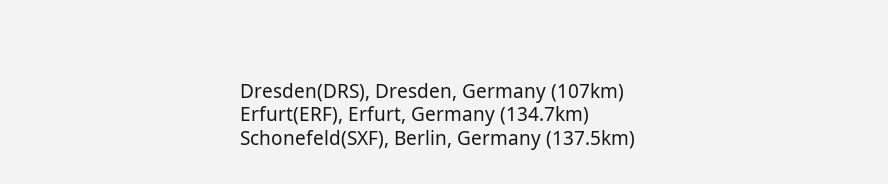Dresden(DRS), Dresden, Germany (107km)
Erfurt(ERF), Erfurt, Germany (134.7km)
Schonefeld(SXF), Berlin, Germany (137.5km)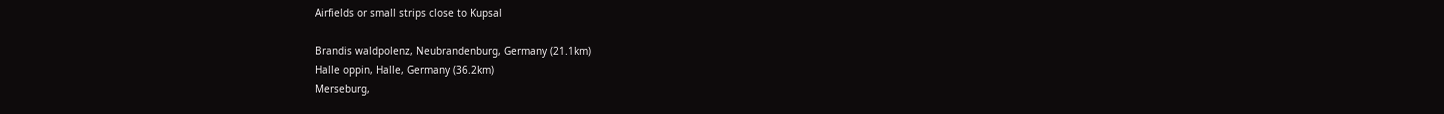Airfields or small strips close to Kupsal

Brandis waldpolenz, Neubrandenburg, Germany (21.1km)
Halle oppin, Halle, Germany (36.2km)
Merseburg,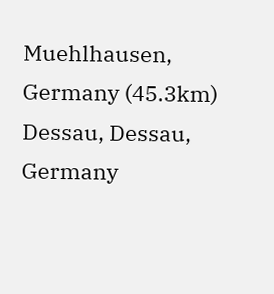Muehlhausen, Germany (45.3km)
Dessau, Dessau, Germany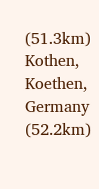(51.3km)
Kothen, Koethen, Germany (52.2km)